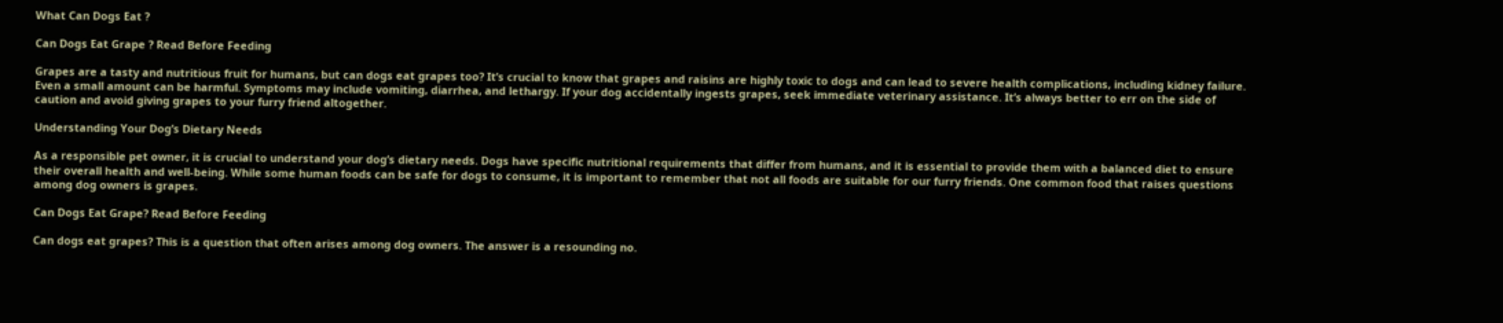What Can Dogs Eat ?

Can Dogs Eat Grape ? Read Before Feeding

Grapes are a tasty and nutritious fruit for humans, but can dogs eat grapes too? It’s crucial to know that grapes and raisins are highly toxic to dogs and can lead to severe health complications, including kidney failure. Even a small amount can be harmful. Symptoms may include vomiting, diarrhea, and lethargy. If your dog accidentally ingests grapes, seek immediate veterinary assistance. It’s always better to err on the side of caution and avoid giving grapes to your furry friend altogether.

Understanding Your Dog’s Dietary Needs

As a responsible pet owner, it is crucial to understand your dog’s dietary needs. Dogs have specific nutritional requirements that differ from humans, and it is essential to provide them with a balanced diet to ensure their overall health and well-being. While some human foods can be safe for dogs to consume, it is important to remember that not all foods are suitable for our furry friends. One common food that raises questions among dog owners is grapes.

Can Dogs Eat Grape? Read Before Feeding

Can dogs eat grapes? This is a question that often arises among dog owners. The answer is a resounding no.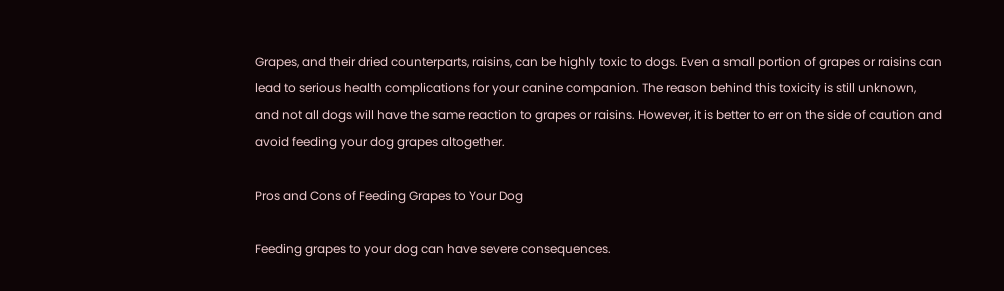Grapes, and their dried counterparts, raisins, can be highly toxic to dogs. Even a small portion of grapes or raisins can lead to serious health complications for your canine companion. The reason behind this toxicity is still unknown, and not all dogs will have the same reaction to grapes or raisins. However, it is better to err on the side of caution and avoid feeding your dog grapes altogether.

Pros and Cons of Feeding Grapes to Your Dog

Feeding grapes to your dog can have severe consequences.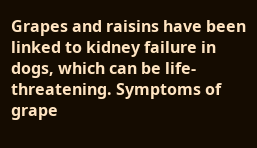Grapes and raisins have been linked to kidney failure in dogs, which can be life-threatening. Symptoms of grape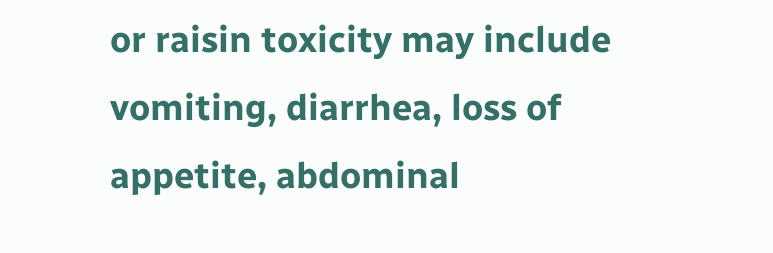or raisin toxicity may include vomiting, diarrhea, loss of appetite, abdominal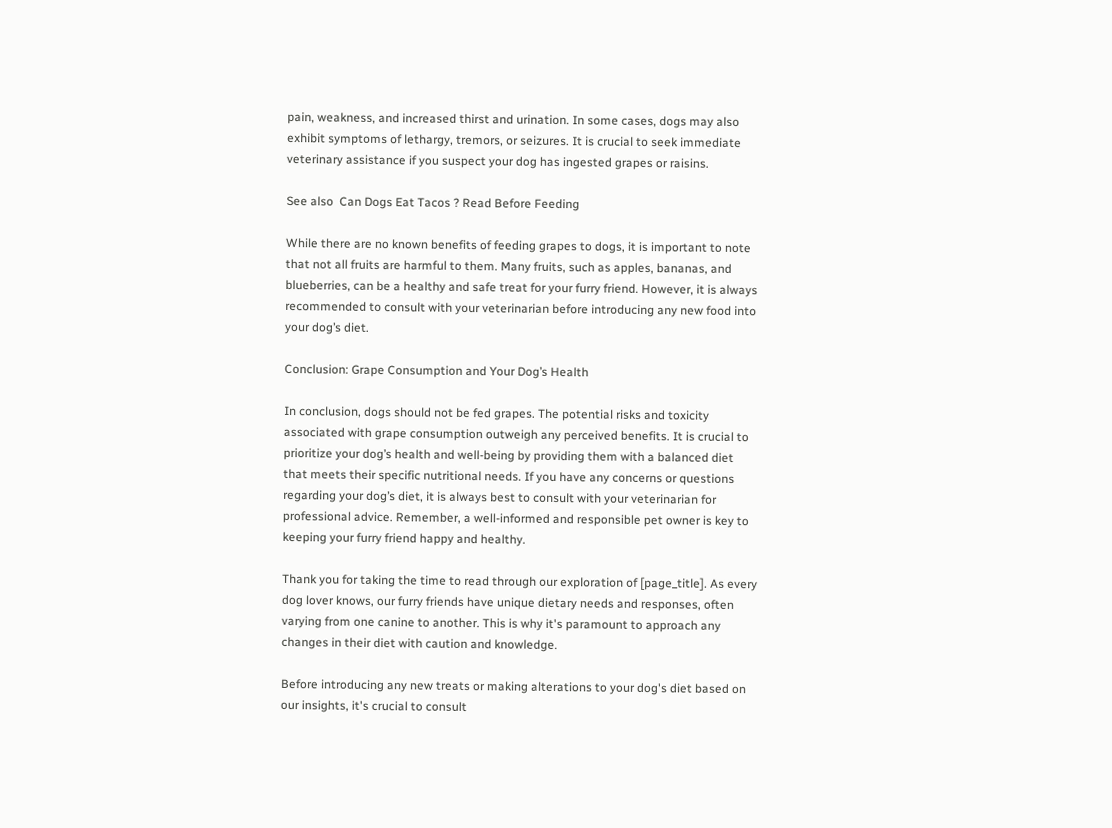pain, weakness, and increased thirst and urination. In some cases, dogs may also exhibit symptoms of lethargy, tremors, or seizures. It is crucial to seek immediate veterinary assistance if you suspect your dog has ingested grapes or raisins.

See also  Can Dogs Eat Tacos ? Read Before Feeding

While there are no known benefits of feeding grapes to dogs, it is important to note that not all fruits are harmful to them. Many fruits, such as apples, bananas, and blueberries, can be a healthy and safe treat for your furry friend. However, it is always recommended to consult with your veterinarian before introducing any new food into your dog’s diet.

Conclusion: Grape Consumption and Your Dog’s Health

In conclusion, dogs should not be fed grapes. The potential risks and toxicity associated with grape consumption outweigh any perceived benefits. It is crucial to prioritize your dog’s health and well-being by providing them with a balanced diet that meets their specific nutritional needs. If you have any concerns or questions regarding your dog’s diet, it is always best to consult with your veterinarian for professional advice. Remember, a well-informed and responsible pet owner is key to keeping your furry friend happy and healthy.

Thank you for taking the time to read through our exploration of [page_title]. As every dog lover knows, our furry friends have unique dietary needs and responses, often varying from one canine to another. This is why it's paramount to approach any changes in their diet with caution and knowledge.

Before introducing any new treats or making alterations to your dog's diet based on our insights, it's crucial to consult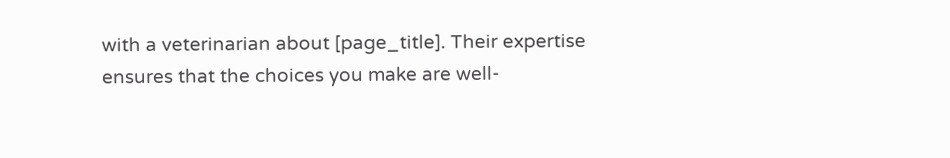with a veterinarian about [page_title]. Their expertise ensures that the choices you make are well-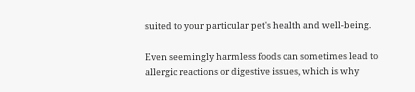suited to your particular pet's health and well-being.

Even seemingly harmless foods can sometimes lead to allergic reactions or digestive issues, which is why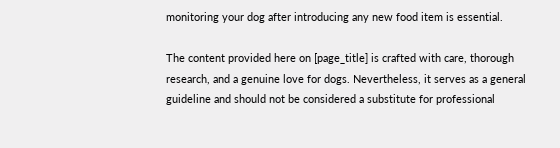monitoring your dog after introducing any new food item is essential.

The content provided here on [page_title] is crafted with care, thorough research, and a genuine love for dogs. Nevertheless, it serves as a general guideline and should not be considered a substitute for professional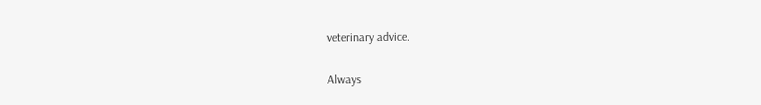veterinary advice.

Always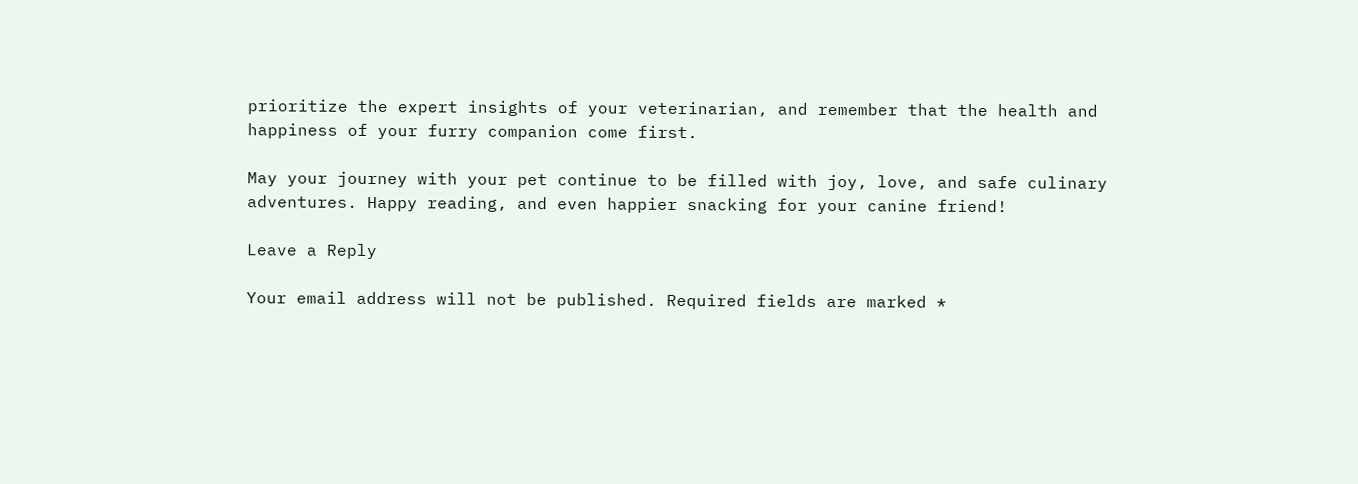prioritize the expert insights of your veterinarian, and remember that the health and happiness of your furry companion come first.

May your journey with your pet continue to be filled with joy, love, and safe culinary adventures. Happy reading, and even happier snacking for your canine friend!

Leave a Reply

Your email address will not be published. Required fields are marked *